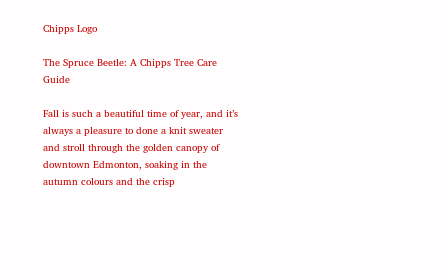Chipps Logo

The Spruce Beetle: A Chipps Tree Care Guide

Fall is such a beautiful time of year, and it’s always a pleasure to done a knit sweater and stroll through the golden canopy of downtown Edmonton, soaking in the autumn colours and the crisp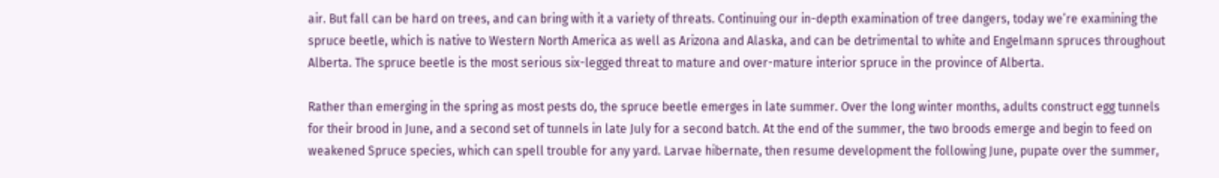air. But fall can be hard on trees, and can bring with it a variety of threats. Continuing our in-depth examination of tree dangers, today we’re examining the spruce beetle, which is native to Western North America as well as Arizona and Alaska, and can be detrimental to white and Engelmann spruces throughout Alberta. The spruce beetle is the most serious six-legged threat to mature and over-mature interior spruce in the province of Alberta.

Rather than emerging in the spring as most pests do, the spruce beetle emerges in late summer. Over the long winter months, adults construct egg tunnels for their brood in June, and a second set of tunnels in late July for a second batch. At the end of the summer, the two broods emerge and begin to feed on weakened Spruce species, which can spell trouble for any yard. Larvae hibernate, then resume development the following June, pupate over the summer,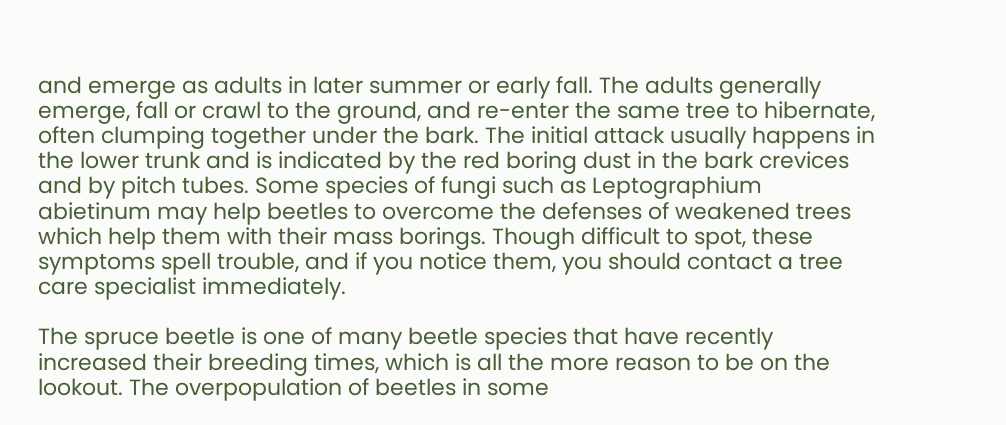and emerge as adults in later summer or early fall. The adults generally emerge, fall or crawl to the ground, and re-enter the same tree to hibernate, often clumping together under the bark. The initial attack usually happens in the lower trunk and is indicated by the red boring dust in the bark crevices and by pitch tubes. Some species of fungi such as Leptographium abietinum may help beetles to overcome the defenses of weakened trees which help them with their mass borings. Though difficult to spot, these symptoms spell trouble, and if you notice them, you should contact a tree care specialist immediately.

The spruce beetle is one of many beetle species that have recently increased their breeding times, which is all the more reason to be on the lookout. The overpopulation of beetles in some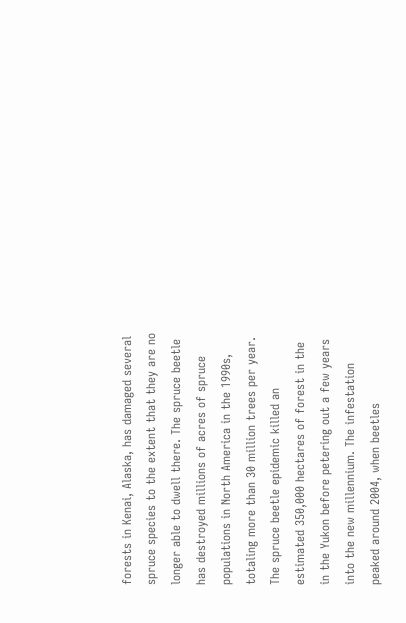forests in Kenai, Alaska, has damaged several spruce species to the extent that they are no longer able to dwell there. The spruce beetle has destroyed millions of acres of spruce populations in North America in the 1990s, totaling more than 30 million trees per year. The spruce beetle epidemic killed an estimated 350,000 hectares of forest in the in the Yukon before petering out a few years into the new millennium. The infestation peaked around 2004, when beetles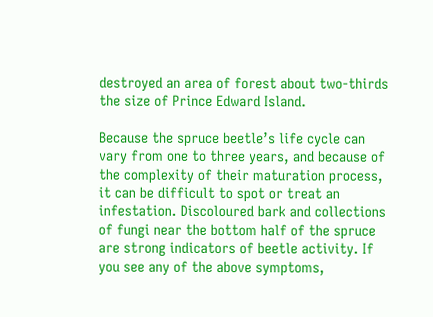destroyed an area of forest about two-thirds the size of Prince Edward Island.

Because the spruce beetle’s life cycle can vary from one to three years, and because of the complexity of their maturation process, it can be difficult to spot or treat an infestation. Discoloured bark and collections of fungi near the bottom half of the spruce are strong indicators of beetle activity. If you see any of the above symptoms,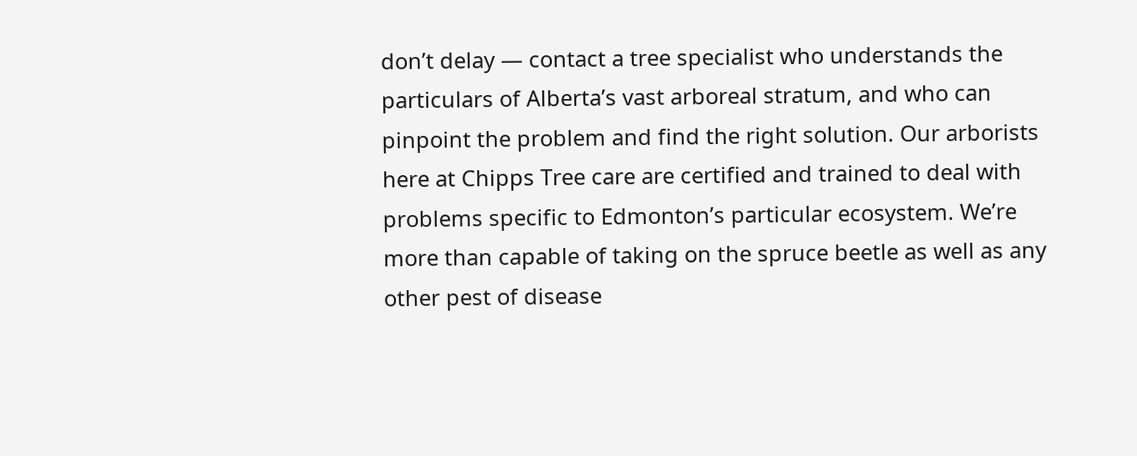don’t delay — contact a tree specialist who understands the particulars of Alberta’s vast arboreal stratum, and who can pinpoint the problem and find the right solution. Our arborists here at Chipps Tree care are certified and trained to deal with problems specific to Edmonton’s particular ecosystem. We’re more than capable of taking on the spruce beetle as well as any other pest of disease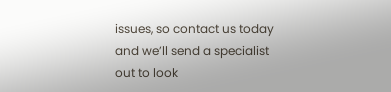issues, so contact us today and we’ll send a specialist out to look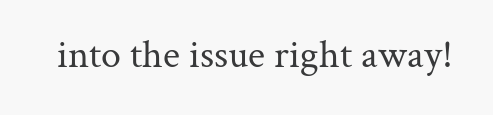into the issue right away!